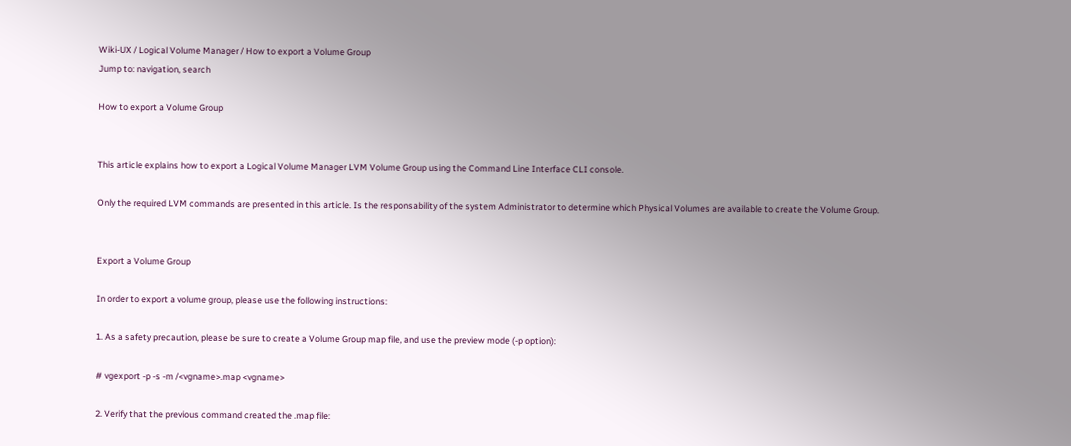Wiki-UX / Logical Volume Manager / How to export a Volume Group
Jump to: navigation, search

How to export a Volume Group


This article explains how to export a Logical Volume Manager LVM Volume Group using the Command Line Interface CLI console.

Only the required LVM commands are presented in this article. Is the responsability of the system Administrator to determine which Physical Volumes are available to create the Volume Group.


Export a Volume Group

In order to export a volume group, please use the following instructions:

1. As a safety precaution, please be sure to create a Volume Group map file, and use the preview mode (-p option):

# vgexport -p -s -m /<vgname>.map <vgname>

2. Verify that the previous command created the .map file: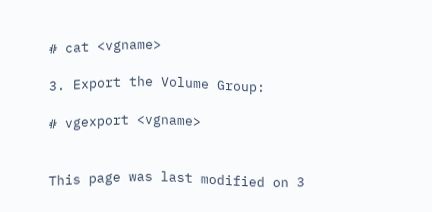# cat <vgname>

3. Export the Volume Group:

# vgexport <vgname>


This page was last modified on 3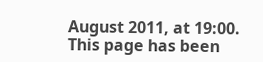August 2011, at 19:00. This page has been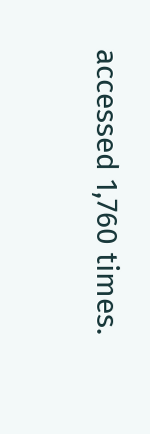accessed 1,760 times.